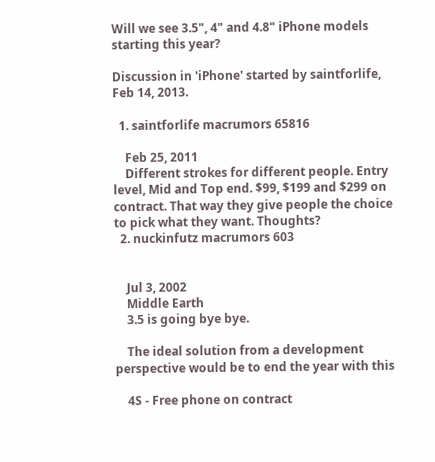Will we see 3.5", 4" and 4.8" iPhone models starting this year?

Discussion in 'iPhone' started by saintforlife, Feb 14, 2013.

  1. saintforlife macrumors 65816

    Feb 25, 2011
    Different strokes for different people. Entry level, Mid and Top end. $99, $199 and $299 on contract. That way they give people the choice to pick what they want. Thoughts?
  2. nuckinfutz macrumors 603


    Jul 3, 2002
    Middle Earth
    3.5 is going bye bye.

    The ideal solution from a development perspective would be to end the year with this

    4S - Free phone on contract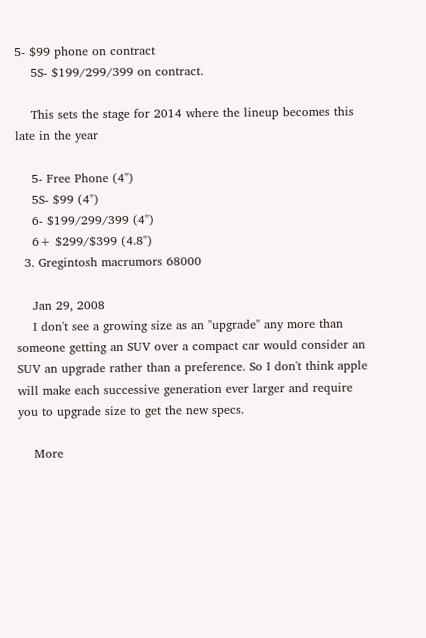5- $99 phone on contract
    5S- $199/299/399 on contract.

    This sets the stage for 2014 where the lineup becomes this late in the year

    5- Free Phone (4")
    5S- $99 (4")
    6- $199/299/399 (4")
    6+ $299/$399 (4.8")
  3. Gregintosh macrumors 68000

    Jan 29, 2008
    I don't see a growing size as an "upgrade" any more than someone getting an SUV over a compact car would consider an SUV an upgrade rather than a preference. So I don't think apple will make each successive generation ever larger and require you to upgrade size to get the new specs.

    More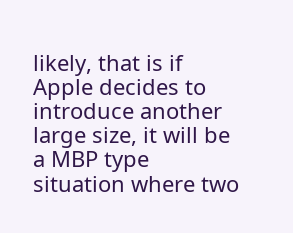likely, that is if Apple decides to introduce another large size, it will be a MBP type situation where two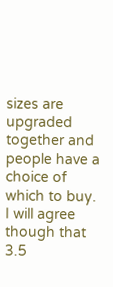sizes are upgraded together and people have a choice of which to buy. I will agree though that 3.5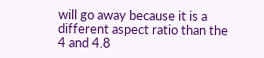will go away because it is a different aspect ratio than the 4 and 4.8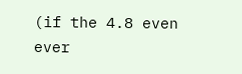(if the 4.8 even ever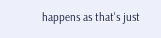happens as that's just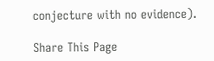conjecture with no evidence).

Share This Page